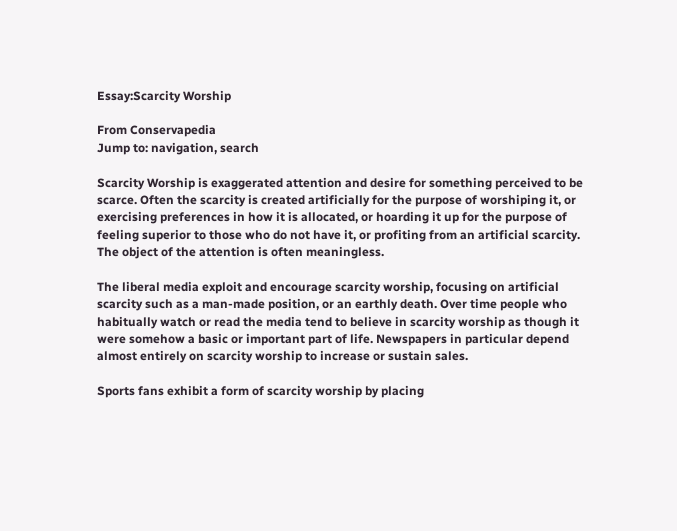Essay:Scarcity Worship

From Conservapedia
Jump to: navigation, search

Scarcity Worship is exaggerated attention and desire for something perceived to be scarce. Often the scarcity is created artificially for the purpose of worshiping it, or exercising preferences in how it is allocated, or hoarding it up for the purpose of feeling superior to those who do not have it, or profiting from an artificial scarcity. The object of the attention is often meaningless.

The liberal media exploit and encourage scarcity worship, focusing on artificial scarcity such as a man-made position, or an earthly death. Over time people who habitually watch or read the media tend to believe in scarcity worship as though it were somehow a basic or important part of life. Newspapers in particular depend almost entirely on scarcity worship to increase or sustain sales.

Sports fans exhibit a form of scarcity worship by placing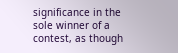significance in the sole winner of a contest, as though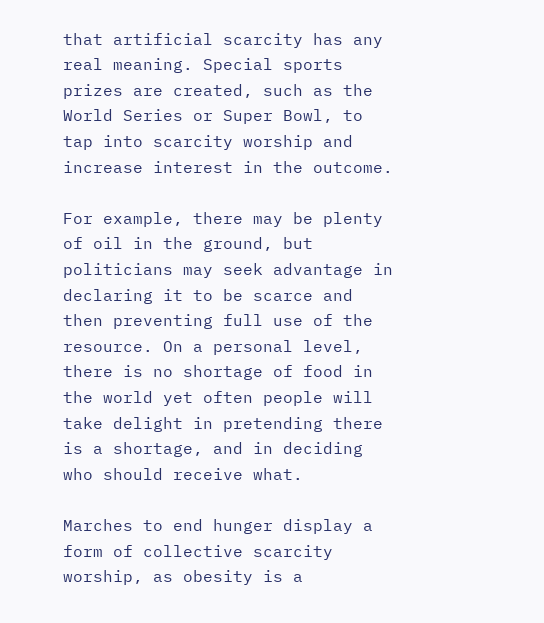that artificial scarcity has any real meaning. Special sports prizes are created, such as the World Series or Super Bowl, to tap into scarcity worship and increase interest in the outcome.

For example, there may be plenty of oil in the ground, but politicians may seek advantage in declaring it to be scarce and then preventing full use of the resource. On a personal level, there is no shortage of food in the world yet often people will take delight in pretending there is a shortage, and in deciding who should receive what.

Marches to end hunger display a form of collective scarcity worship, as obesity is a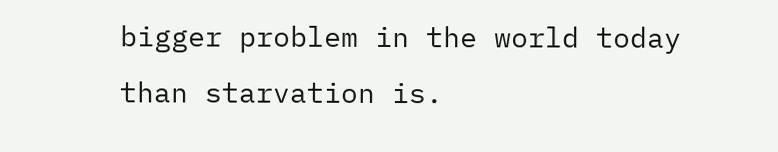bigger problem in the world today than starvation is.